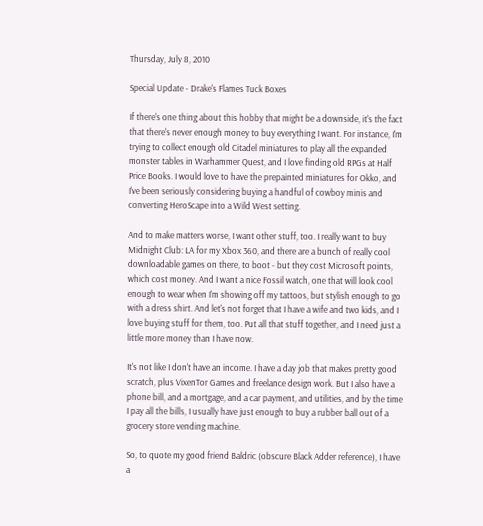Thursday, July 8, 2010

Special Update - Drake's Flames Tuck Boxes

If there's one thing about this hobby that might be a downside, it's the fact that there's never enough money to buy everything I want. For instance, I'm trying to collect enough old Citadel miniatures to play all the expanded monster tables in Warhammer Quest, and I love finding old RPGs at Half Price Books. I would love to have the prepainted miniatures for Okko, and I've been seriously considering buying a handful of cowboy minis and converting HeroScape into a Wild West setting.

And to make matters worse, I want other stuff, too. I really want to buy Midnight Club: LA for my Xbox 360, and there are a bunch of really cool downloadable games on there, to boot - but they cost Microsoft points, which cost money. And I want a nice Fossil watch, one that will look cool enough to wear when I'm showing off my tattoos, but stylish enough to go with a dress shirt. And let's not forget that I have a wife and two kids, and I love buying stuff for them, too. Put all that stuff together, and I need just a little more money than I have now.

It's not like I don't have an income. I have a day job that makes pretty good scratch, plus VixenTor Games and freelance design work. But I also have a phone bill, and a mortgage, and a car payment, and utilities, and by the time I pay all the bills, I usually have just enough to buy a rubber ball out of a grocery store vending machine.

So, to quote my good friend Baldric (obscure Black Adder reference), I have a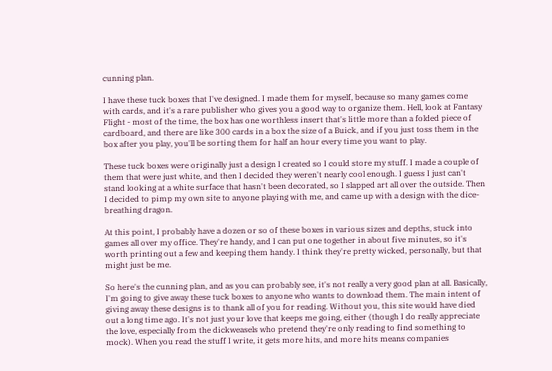cunning plan.

I have these tuck boxes that I've designed. I made them for myself, because so many games come with cards, and it's a rare publisher who gives you a good way to organize them. Hell, look at Fantasy Flight - most of the time, the box has one worthless insert that's little more than a folded piece of cardboard, and there are like 300 cards in a box the size of a Buick, and if you just toss them in the box after you play, you'll be sorting them for half an hour every time you want to play.

These tuck boxes were originally just a design I created so I could store my stuff. I made a couple of them that were just white, and then I decided they weren't nearly cool enough. I guess I just can't stand looking at a white surface that hasn't been decorated, so I slapped art all over the outside. Then I decided to pimp my own site to anyone playing with me, and came up with a design with the dice-breathing dragon.

At this point, I probably have a dozen or so of these boxes in various sizes and depths, stuck into games all over my office. They're handy, and I can put one together in about five minutes, so it's worth printing out a few and keeping them handy. I think they're pretty wicked, personally, but that might just be me.

So here's the cunning plan, and as you can probably see, it's not really a very good plan at all. Basically, I'm going to give away these tuck boxes to anyone who wants to download them. The main intent of giving away these designs is to thank all of you for reading. Without you, this site would have died out a long time ago. It's not just your love that keeps me going, either (though I do really appreciate the love, especially from the dickweasels who pretend they're only reading to find something to mock). When you read the stuff I write, it gets more hits, and more hits means companies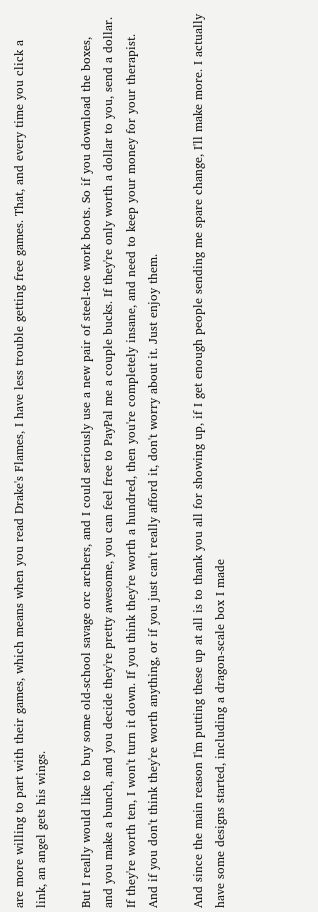are more willing to part with their games, which means when you read Drake's Flames, I have less trouble getting free games. That, and every time you click a link, an angel gets his wings.

But I really would like to buy some old-school savage orc archers, and I could seriously use a new pair of steel-toe work boots. So if you download the boxes, and you make a bunch, and you decide they're pretty awesome, you can feel free to PayPal me a couple bucks. If they're only worth a dollar to you, send a dollar. If they're worth ten, I won't turn it down. If you think they're worth a hundred, then you're completely insane, and need to keep your money for your therapist. And if you don't think they're worth anything, or if you just can't really afford it, don't worry about it. Just enjoy them.

And since the main reason I'm putting these up at all is to thank you all for showing up, if I get enough people sending me spare change, I'll make more. I actually have some designs started, including a dragon-scale box I made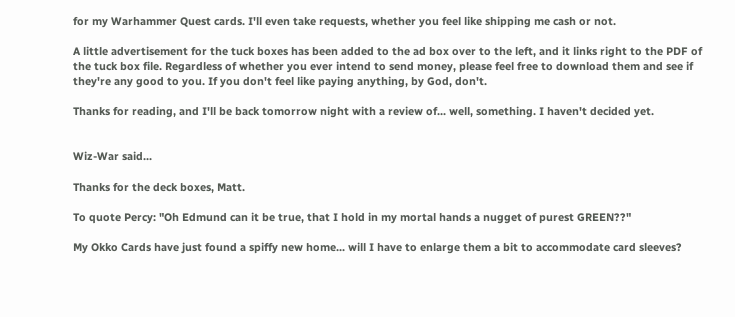for my Warhammer Quest cards. I'll even take requests, whether you feel like shipping me cash or not.

A little advertisement for the tuck boxes has been added to the ad box over to the left, and it links right to the PDF of the tuck box file. Regardless of whether you ever intend to send money, please feel free to download them and see if they're any good to you. If you don't feel like paying anything, by God, don't.

Thanks for reading, and I'll be back tomorrow night with a review of... well, something. I haven't decided yet.


Wiz-War said...

Thanks for the deck boxes, Matt.

To quote Percy: "Oh Edmund can it be true, that I hold in my mortal hands a nugget of purest GREEN??"

My Okko Cards have just found a spiffy new home... will I have to enlarge them a bit to accommodate card sleeves?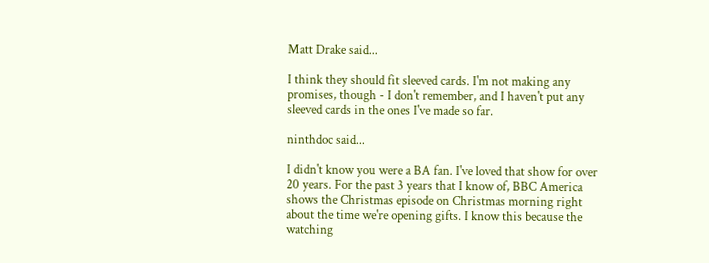Matt Drake said...

I think they should fit sleeved cards. I'm not making any promises, though - I don't remember, and I haven't put any sleeved cards in the ones I've made so far.

ninthdoc said...

I didn't know you were a BA fan. I've loved that show for over 20 years. For the past 3 years that I know of, BBC America shows the Christmas episode on Christmas morning right about the time we're opening gifts. I know this because the watching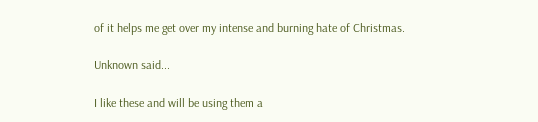of it helps me get over my intense and burning hate of Christmas.

Unknown said...

I like these and will be using them a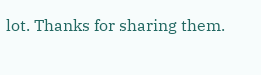lot. Thanks for sharing them.